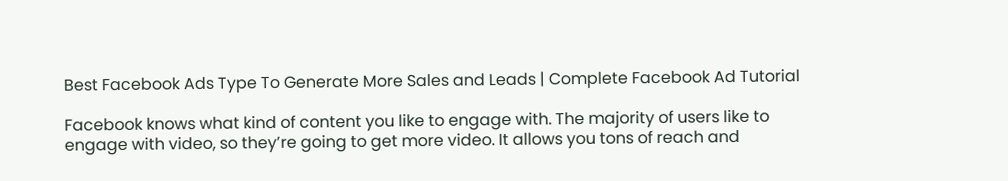Best Facebook Ads Type To Generate More Sales and Leads | Complete Facebook Ad Tutorial

Facebook knows what kind of content you like to engage with. The majority of users like to engage with video, so they’re going to get more video. It allows you tons of reach and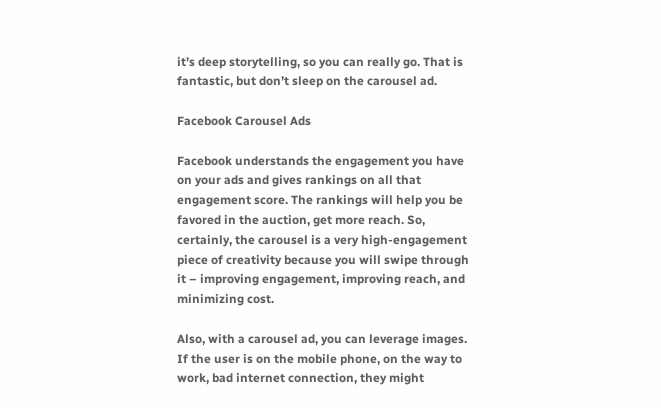it’s deep storytelling, so you can really go. That is fantastic, but don’t sleep on the carousel ad.

Facebook Carousel Ads

Facebook understands the engagement you have on your ads and gives rankings on all that engagement score. The rankings will help you be favored in the auction, get more reach. So, certainly, the carousel is a very high-engagement piece of creativity because you will swipe through it – improving engagement, improving reach, and minimizing cost.

Also, with a carousel ad, you can leverage images. If the user is on the mobile phone, on the way to work, bad internet connection, they might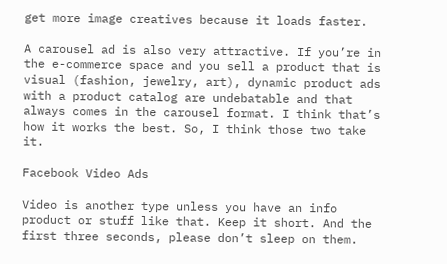get more image creatives because it loads faster.

A carousel ad is also very attractive. If you’re in the e-commerce space and you sell a product that is visual (fashion, jewelry, art), dynamic product ads with a product catalog are undebatable and that always comes in the carousel format. I think that’s how it works the best. So, I think those two take it.

Facebook Video Ads

Video is another type unless you have an info product or stuff like that. Keep it short. And the first three seconds, please don’t sleep on them.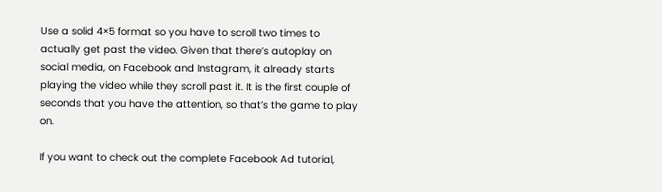Use a solid 4×5 format so you have to scroll two times to actually get past the video. Given that there’s autoplay on social media, on Facebook and Instagram, it already starts playing the video while they scroll past it. It is the first couple of seconds that you have the attention, so that’s the game to play on.

If you want to check out the complete Facebook Ad tutorial,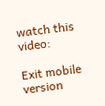watch this video:

Exit mobile version